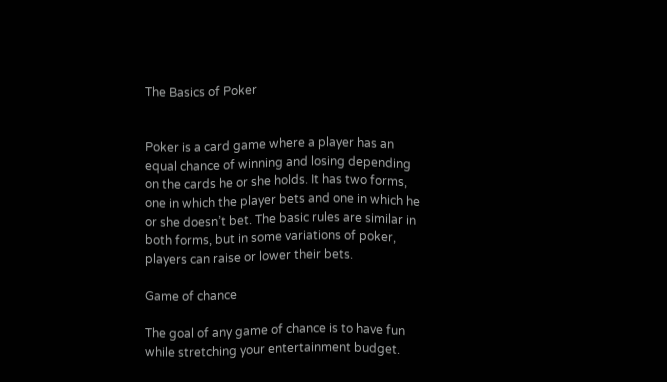The Basics of Poker


Poker is a card game where a player has an equal chance of winning and losing depending on the cards he or she holds. It has two forms, one in which the player bets and one in which he or she doesn’t bet. The basic rules are similar in both forms, but in some variations of poker, players can raise or lower their bets.

Game of chance

The goal of any game of chance is to have fun while stretching your entertainment budget.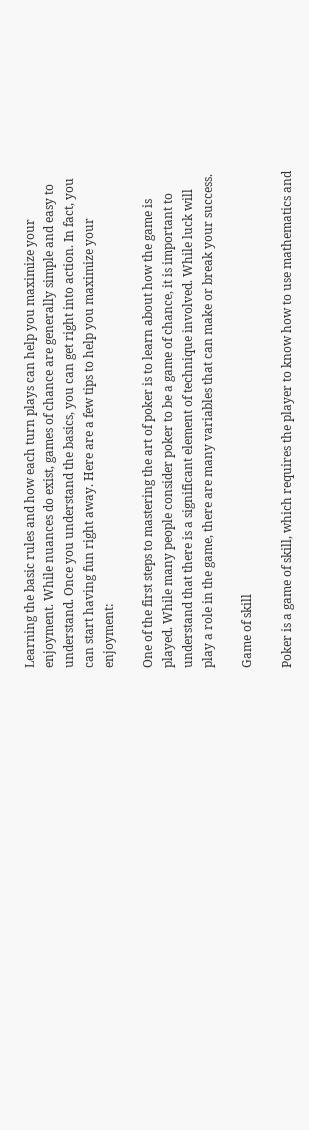Learning the basic rules and how each turn plays can help you maximize your enjoyment. While nuances do exist, games of chance are generally simple and easy to understand. Once you understand the basics, you can get right into action. In fact, you can start having fun right away. Here are a few tips to help you maximize your enjoyment:

One of the first steps to mastering the art of poker is to learn about how the game is played. While many people consider poker to be a game of chance, it is important to understand that there is a significant element of technique involved. While luck will play a role in the game, there are many variables that can make or break your success.

Game of skill

Poker is a game of skill, which requires the player to know how to use mathematics and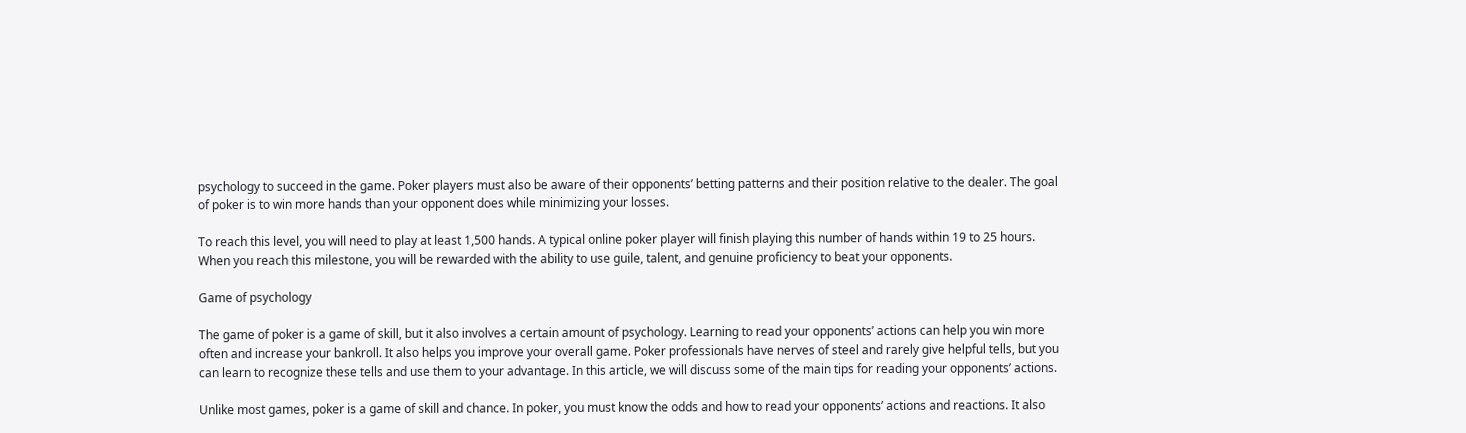psychology to succeed in the game. Poker players must also be aware of their opponents’ betting patterns and their position relative to the dealer. The goal of poker is to win more hands than your opponent does while minimizing your losses.

To reach this level, you will need to play at least 1,500 hands. A typical online poker player will finish playing this number of hands within 19 to 25 hours. When you reach this milestone, you will be rewarded with the ability to use guile, talent, and genuine proficiency to beat your opponents.

Game of psychology

The game of poker is a game of skill, but it also involves a certain amount of psychology. Learning to read your opponents’ actions can help you win more often and increase your bankroll. It also helps you improve your overall game. Poker professionals have nerves of steel and rarely give helpful tells, but you can learn to recognize these tells and use them to your advantage. In this article, we will discuss some of the main tips for reading your opponents’ actions.

Unlike most games, poker is a game of skill and chance. In poker, you must know the odds and how to read your opponents’ actions and reactions. It also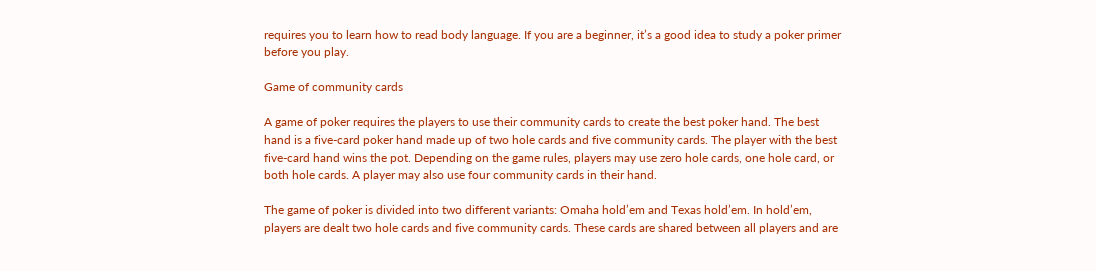requires you to learn how to read body language. If you are a beginner, it’s a good idea to study a poker primer before you play.

Game of community cards

A game of poker requires the players to use their community cards to create the best poker hand. The best hand is a five-card poker hand made up of two hole cards and five community cards. The player with the best five-card hand wins the pot. Depending on the game rules, players may use zero hole cards, one hole card, or both hole cards. A player may also use four community cards in their hand.

The game of poker is divided into two different variants: Omaha hold’em and Texas hold’em. In hold’em, players are dealt two hole cards and five community cards. These cards are shared between all players and are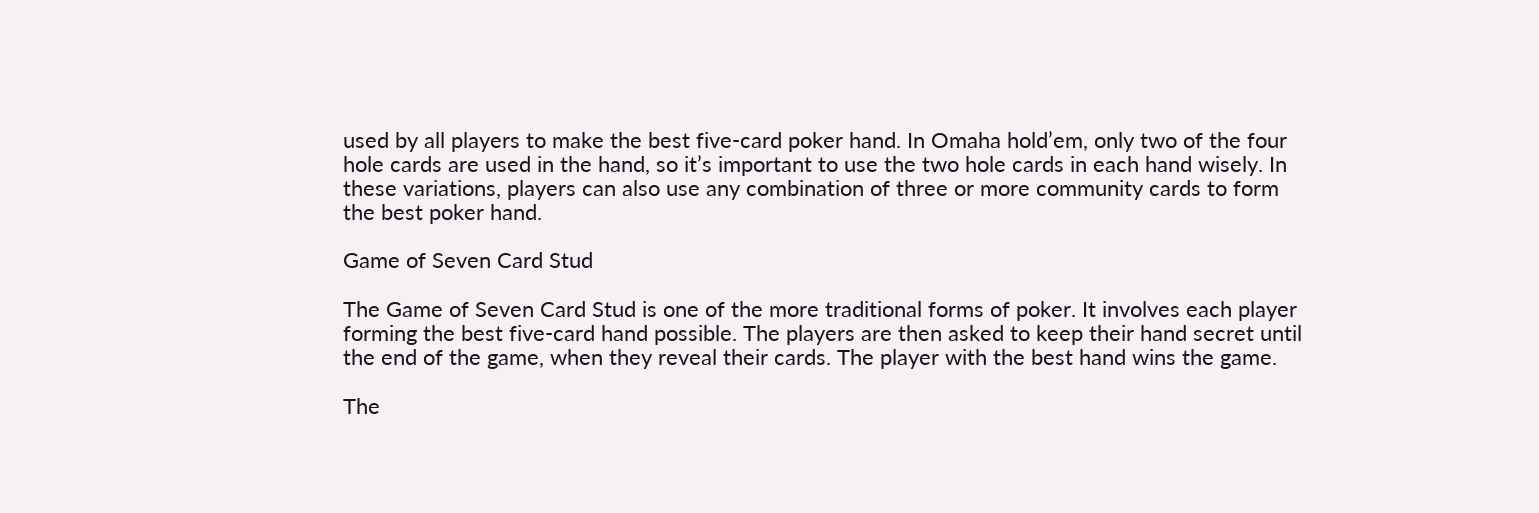used by all players to make the best five-card poker hand. In Omaha hold’em, only two of the four hole cards are used in the hand, so it’s important to use the two hole cards in each hand wisely. In these variations, players can also use any combination of three or more community cards to form the best poker hand.

Game of Seven Card Stud

The Game of Seven Card Stud is one of the more traditional forms of poker. It involves each player forming the best five-card hand possible. The players are then asked to keep their hand secret until the end of the game, when they reveal their cards. The player with the best hand wins the game.

The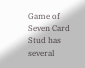Game of Seven Card Stud has several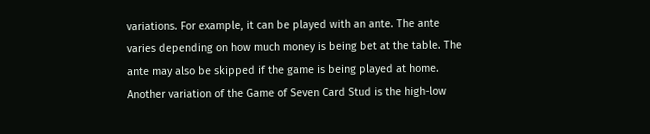variations. For example, it can be played with an ante. The ante varies depending on how much money is being bet at the table. The ante may also be skipped if the game is being played at home. Another variation of the Game of Seven Card Stud is the high-low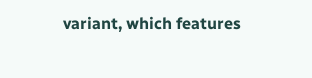variant, which features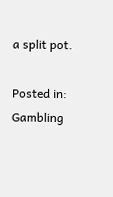a split pot.

Posted in: Gambling